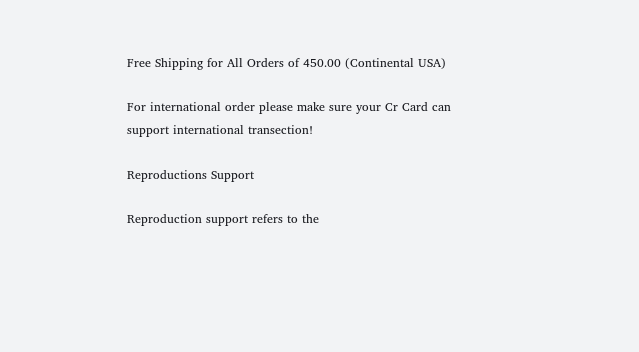Free Shipping for All Orders of 450.00 (Continental USA)

For international order please make sure your Cr Card can support international transection!

Reproductions Support

Reproduction support refers to the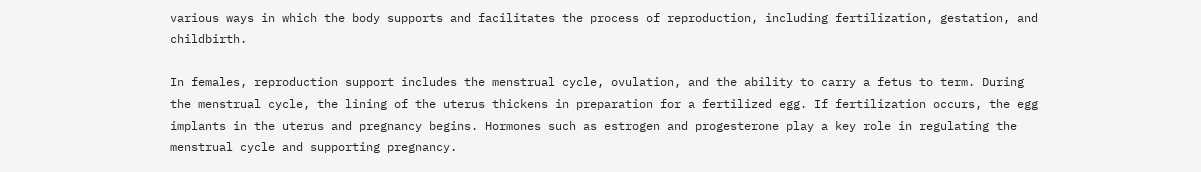various ways in which the body supports and facilitates the process of reproduction, including fertilization, gestation, and childbirth.

In females, reproduction support includes the menstrual cycle, ovulation, and the ability to carry a fetus to term. During the menstrual cycle, the lining of the uterus thickens in preparation for a fertilized egg. If fertilization occurs, the egg implants in the uterus and pregnancy begins. Hormones such as estrogen and progesterone play a key role in regulating the menstrual cycle and supporting pregnancy.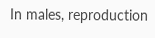In males, reproduction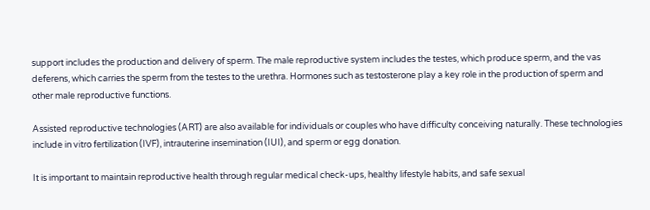support includes the production and delivery of sperm. The male reproductive system includes the testes, which produce sperm, and the vas deferens, which carries the sperm from the testes to the urethra. Hormones such as testosterone play a key role in the production of sperm and other male reproductive functions.

Assisted reproductive technologies (ART) are also available for individuals or couples who have difficulty conceiving naturally. These technologies include in vitro fertilization (IVF), intrauterine insemination (IUI), and sperm or egg donation.

It is important to maintain reproductive health through regular medical check-ups, healthy lifestyle habits, and safe sexual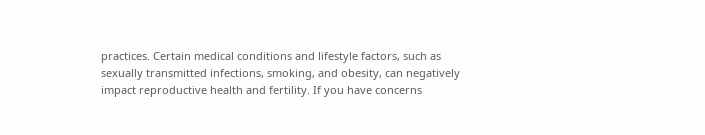practices. Certain medical conditions and lifestyle factors, such as sexually transmitted infections, smoking, and obesity, can negatively impact reproductive health and fertility. If you have concerns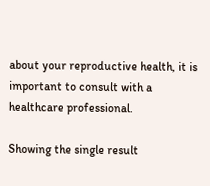about your reproductive health, it is important to consult with a healthcare professional.

Showing the single result